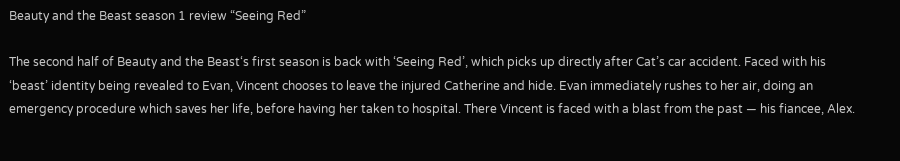Beauty and the Beast season 1 review “Seeing Red”

The second half of Beauty and the Beast‘s first season is back with ‘Seeing Red’, which picks up directly after Cat’s car accident. Faced with his ‘beast’ identity being revealed to Evan, Vincent chooses to leave the injured Catherine and hide. Evan immediately rushes to her air, doing an emergency procedure which saves her life, before having her taken to hospital. There Vincent is faced with a blast from the past — his fiancee, Alex.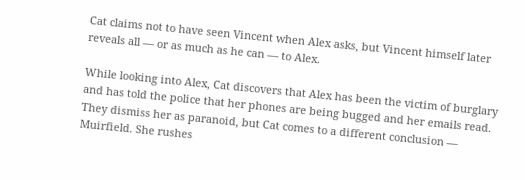Cat claims not to have seen Vincent when Alex asks, but Vincent himself later reveals all — or as much as he can — to Alex.

While looking into Alex, Cat discovers that Alex has been the victim of burglary and has told the police that her phones are being bugged and her emails read. They dismiss her as paranoid, but Cat comes to a different conclusion — Muirfield. She rushes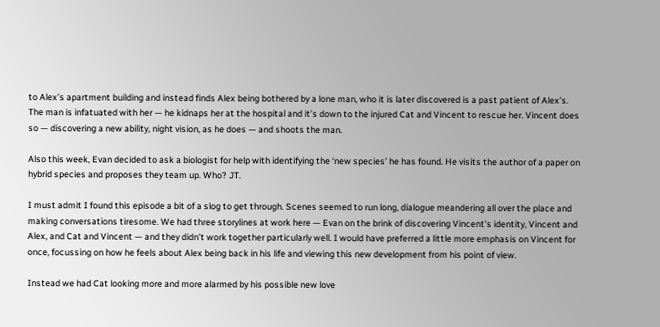to Alex’s apartment building and instead finds Alex being bothered by a lone man, who it is later discovered is a past patient of Alex’s. The man is infatuated with her — he kidnaps her at the hospital and it’s down to the injured Cat and Vincent to rescue her. Vincent does so — discovering a new ability, night vision, as he does — and shoots the man.

Also this week, Evan decided to ask a biologist for help with identifying the ‘new species’ he has found. He visits the author of a paper on hybrid species and proposes they team up. Who? JT.

I must admit I found this episode a bit of a slog to get through. Scenes seemed to run long, dialogue meandering all over the place and making conversations tiresome. We had three storylines at work here — Evan on the brink of discovering Vincent’s identity, Vincent and Alex, and Cat and Vincent — and they didn’t work together particularly well. I would have preferred a little more emphasis on Vincent for once, focussing on how he feels about Alex being back in his life and viewing this new development from his point of view.

Instead we had Cat looking more and more alarmed by his possible new love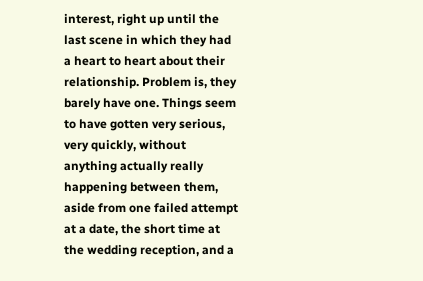interest, right up until the last scene in which they had a heart to heart about their relationship. Problem is, they barely have one. Things seem to have gotten very serious, very quickly, without anything actually really happening between them, aside from one failed attempt at a date, the short time at the wedding reception, and a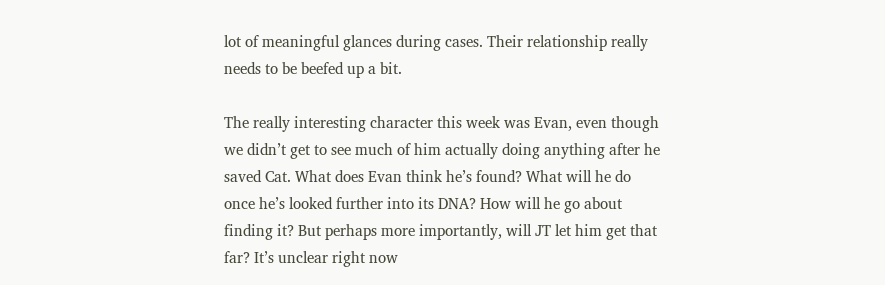lot of meaningful glances during cases. Their relationship really needs to be beefed up a bit.

The really interesting character this week was Evan, even though we didn’t get to see much of him actually doing anything after he saved Cat. What does Evan think he’s found? What will he do once he’s looked further into its DNA? How will he go about finding it? But perhaps more importantly, will JT let him get that far? It’s unclear right now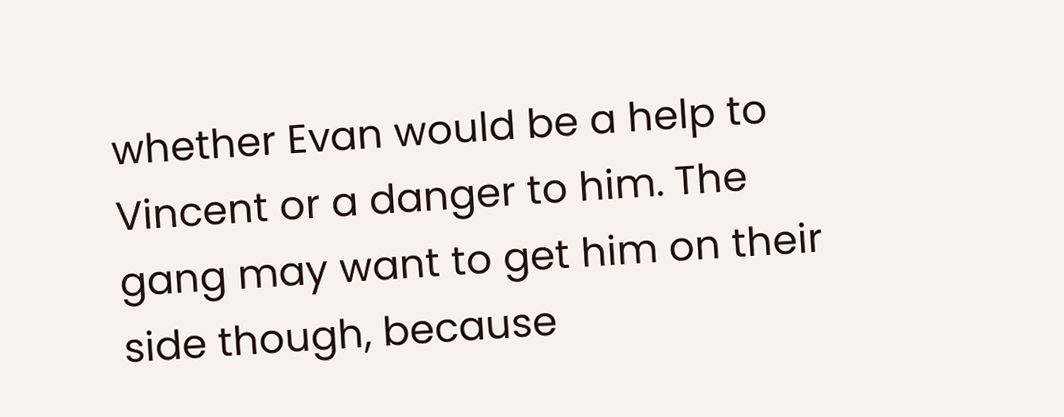whether Evan would be a help to Vincent or a danger to him. The gang may want to get him on their side though, because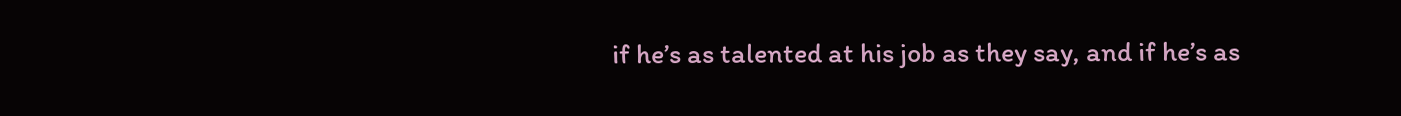if he’s as talented at his job as they say, and if he’s as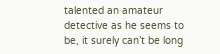talented an amateur detective as he seems to be, it surely can’t be long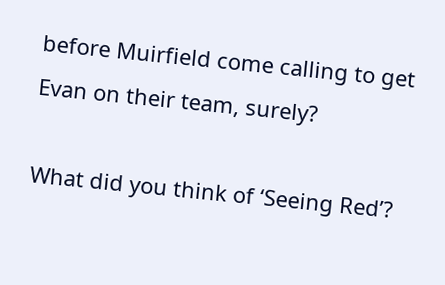before Muirfield come calling to get Evan on their team, surely?

What did you think of ‘Seeing Red’?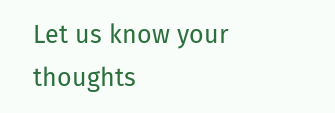Let us know your thoughts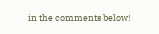in the comments below!